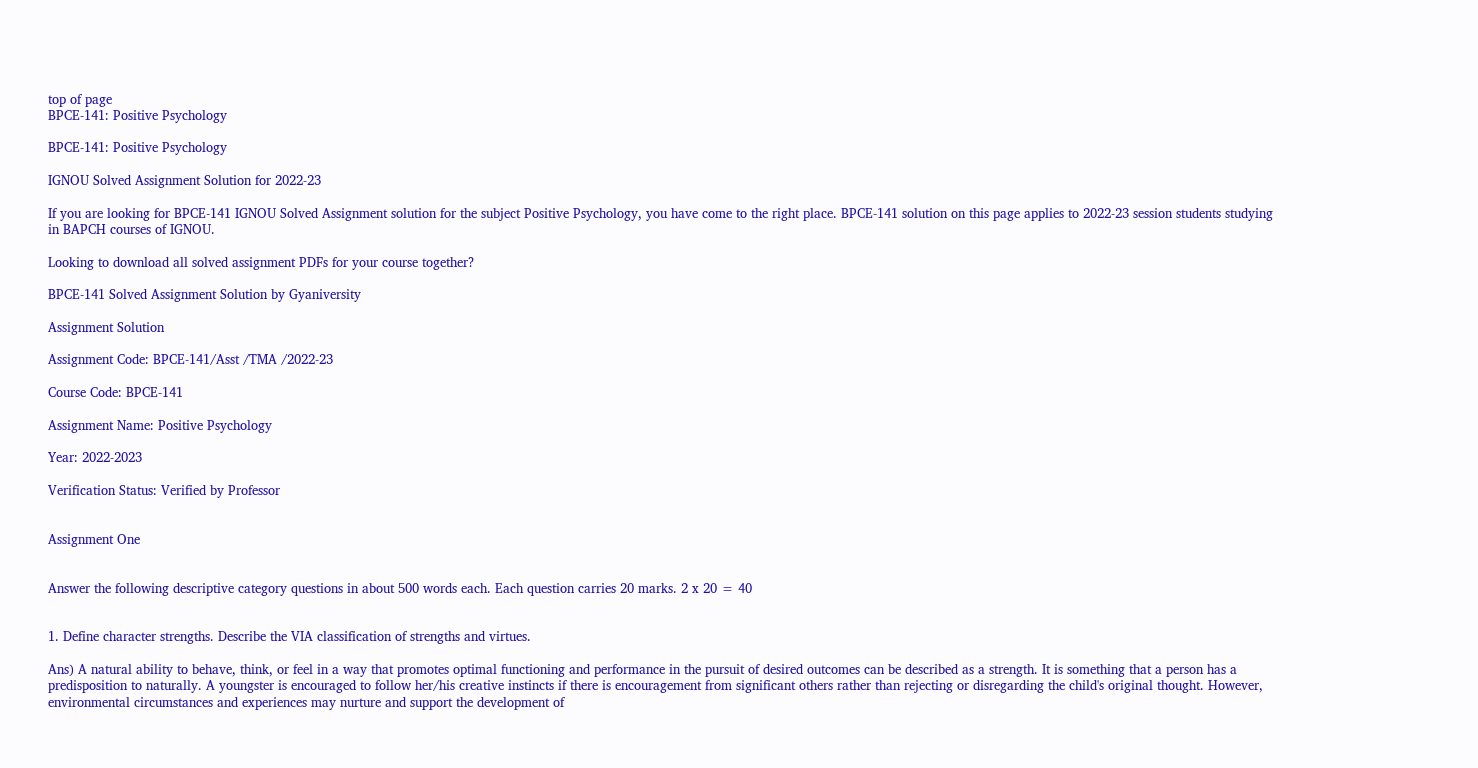top of page
BPCE-141: Positive Psychology

BPCE-141: Positive Psychology

IGNOU Solved Assignment Solution for 2022-23

If you are looking for BPCE-141 IGNOU Solved Assignment solution for the subject Positive Psychology, you have come to the right place. BPCE-141 solution on this page applies to 2022-23 session students studying in BAPCH courses of IGNOU.

Looking to download all solved assignment PDFs for your course together?

BPCE-141 Solved Assignment Solution by Gyaniversity

Assignment Solution

Assignment Code: BPCE-141/Asst /TMA /2022-23

Course Code: BPCE-141

Assignment Name: Positive Psychology

Year: 2022-2023

Verification Status: Verified by Professor


Assignment One


Answer the following descriptive category questions in about 500 words each. Each question carries 20 marks. 2 x 20 = 40


1. Define character strengths. Describe the VIA classification of strengths and virtues.

Ans) A natural ability to behave, think, or feel in a way that promotes optimal functioning and performance in the pursuit of desired outcomes can be described as a strength. It is something that a person has a predisposition to naturally. A youngster is encouraged to follow her/his creative instincts if there is encouragement from significant others rather than rejecting or disregarding the child's original thought. However, environmental circumstances and experiences may nurture and support the development of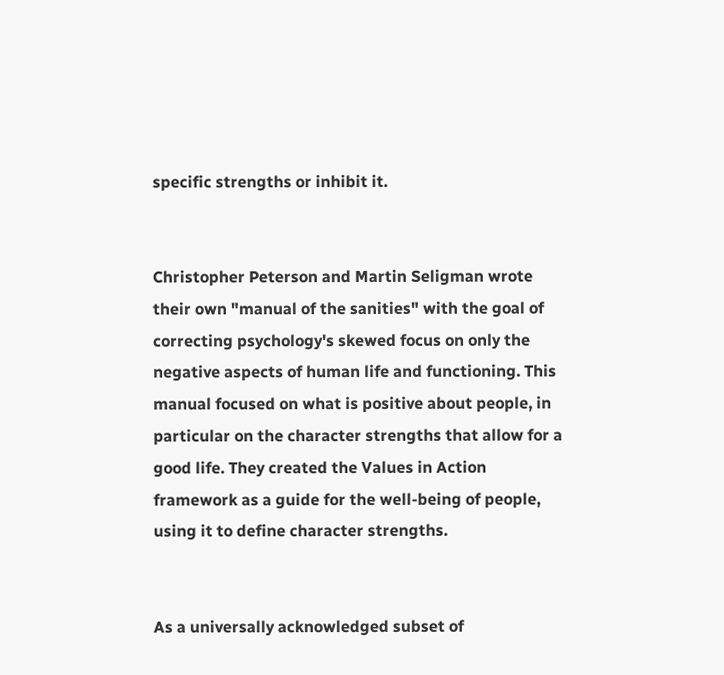specific strengths or inhibit it.


Christopher Peterson and Martin Seligman wrote their own "manual of the sanities" with the goal of correcting psychology's skewed focus on only the negative aspects of human life and functioning. This manual focused on what is positive about people, in particular on the character strengths that allow for a good life. They created the Values in Action framework as a guide for the well-being of people, using it to define character strengths.


As a universally acknowledged subset of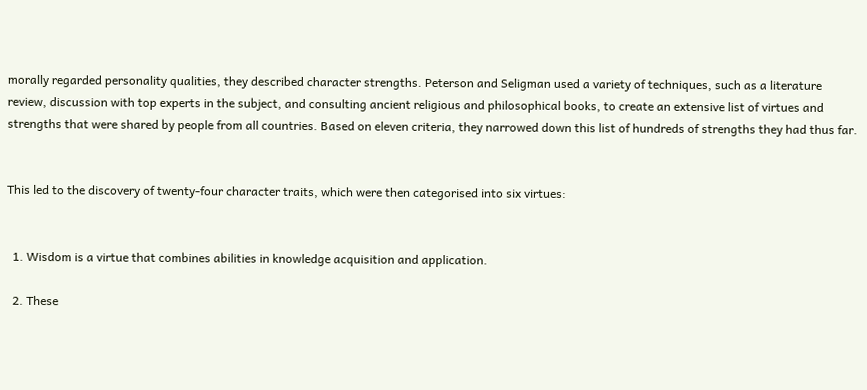morally regarded personality qualities, they described character strengths. Peterson and Seligman used a variety of techniques, such as a literature review, discussion with top experts in the subject, and consulting ancient religious and philosophical books, to create an extensive list of virtues and strengths that were shared by people from all countries. Based on eleven criteria, they narrowed down this list of hundreds of strengths they had thus far.


This led to the discovery of twenty-four character traits, which were then categorised into six virtues:


  1. Wisdom is a virtue that combines abilities in knowledge acquisition and application.

  2. These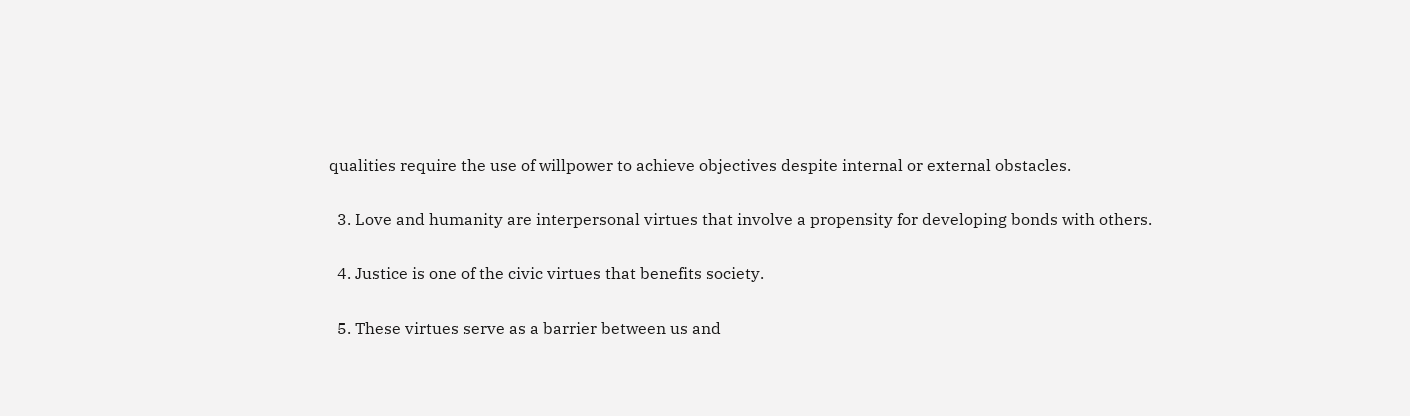qualities require the use of willpower to achieve objectives despite internal or external obstacles.

  3. Love and humanity are interpersonal virtues that involve a propensity for developing bonds with others.

  4. Justice is one of the civic virtues that benefits society.

  5. These virtues serve as a barrier between us and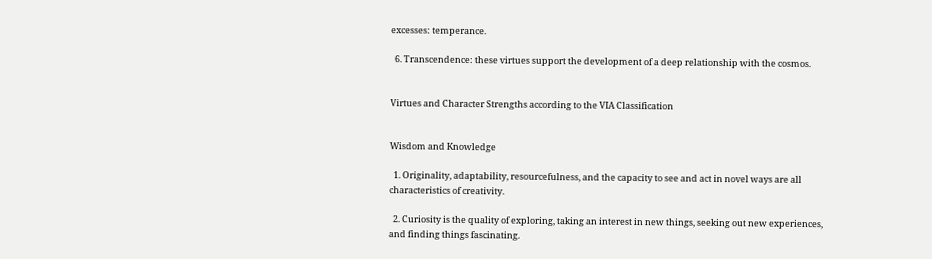excesses: temperance.

  6. Transcendence: these virtues support the development of a deep relationship with the cosmos.


Virtues and Character Strengths according to the VIA Classification


Wisdom and Knowledge

  1. Originality, adaptability, resourcefulness, and the capacity to see and act in novel ways are all characteristics of creativity.

  2. Curiosity is the quality of exploring, taking an interest in new things, seeking out new experiences, and finding things fascinating.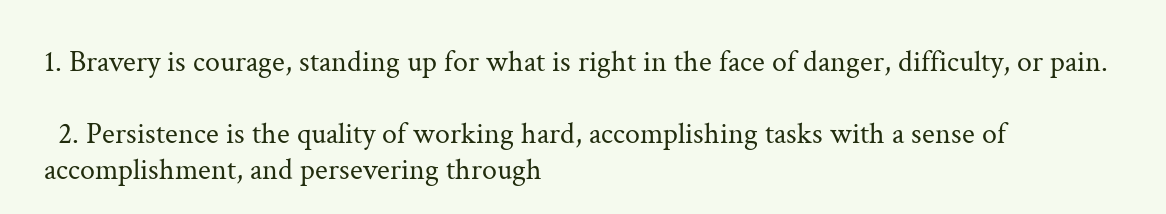1. Bravery is courage, standing up for what is right in the face of danger, difficulty, or pain.

  2. Persistence is the quality of working hard, accomplishing tasks with a sense of accomplishment, and persevering through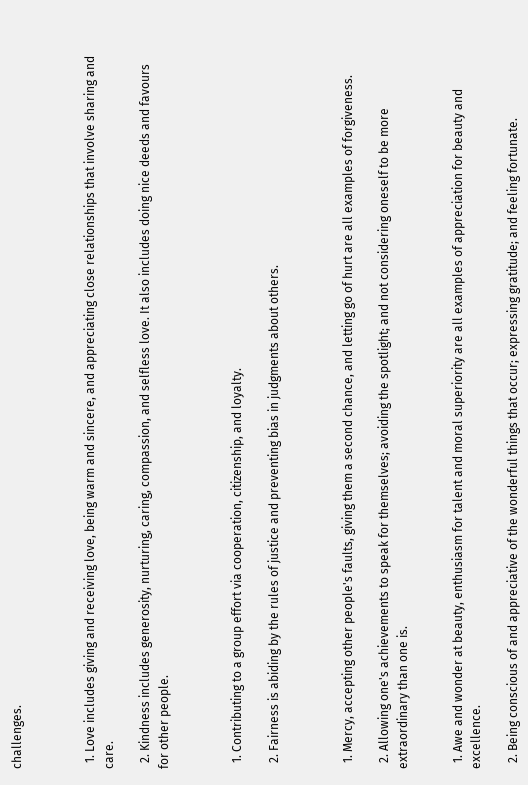challenges.



  1. Love includes giving and receiving love, being warm and sincere, and appreciating close relationships that involve sharing and care.

  2. Kindness includes generosity, nurturing, caring, compassion, and selfless love. It also includes doing nice deeds and favours for other people.



  1. Contributing to a group effort via cooperation, citizenship, and loyalty.

  2. Fairness is abiding by the rules of justice and preventing bias in judgments about others.



  1. Mercy, accepting other people's faults, giving them a second chance, and letting go of hurt are all examples of forgiveness.

  2. Allowing one's achievements to speak for themselves; avoiding the spotlight; and not considering oneself to be more extraordinary than one is.


  1. Awe and wonder at beauty, enthusiasm for talent and moral superiority are all examples of appreciation for beauty and excellence.

  2. Being conscious of and appreciative of the wonderful things that occur; expressing gratitude; and feeling fortunate.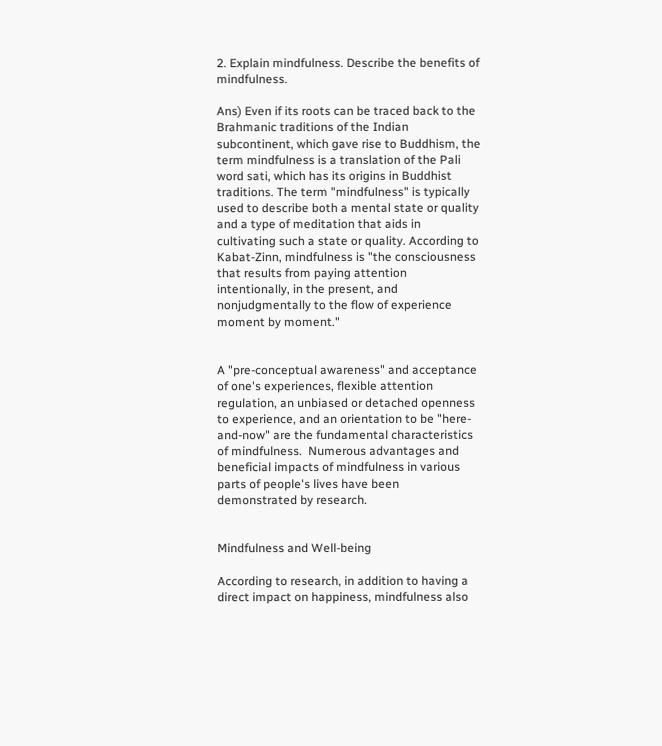2. Explain mindfulness. Describe the benefits of mindfulness.

Ans) Even if its roots can be traced back to the Brahmanic traditions of the Indian subcontinent, which gave rise to Buddhism, the term mindfulness is a translation of the Pali word sati, which has its origins in Buddhist traditions. The term "mindfulness" is typically used to describe both a mental state or quality and a type of meditation that aids in cultivating such a state or quality. According to Kabat-Zinn, mindfulness is "the consciousness that results from paying attention intentionally, in the present, and nonjudgmentally to the flow of experience moment by moment."


A "pre-conceptual awareness" and acceptance of one's experiences, flexible attention regulation, an unbiased or detached openness to experience, and an orientation to be "here-and-now" are the fundamental characteristics of mindfulness.  Numerous advantages and beneficial impacts of mindfulness in various parts of people's lives have been demonstrated by research.


Mindfulness and Well-being

According to research, in addition to having a direct impact on happiness, mindfulness also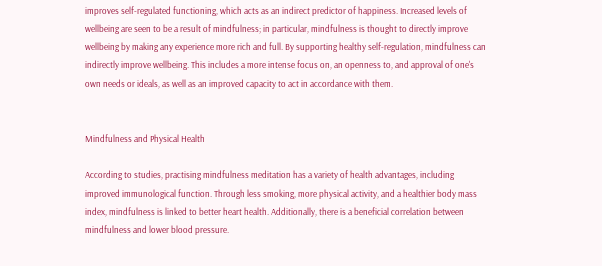improves self-regulated functioning, which acts as an indirect predictor of happiness. Increased levels of wellbeing are seen to be a result of mindfulness; in particular, mindfulness is thought to directly improve wellbeing by making any experience more rich and full. By supporting healthy self-regulation, mindfulness can indirectly improve wellbeing. This includes a more intense focus on, an openness to, and approval of one's own needs or ideals, as well as an improved capacity to act in accordance with them.


Mindfulness and Physical Health

According to studies, practising mindfulness meditation has a variety of health advantages, including improved immunological function. Through less smoking, more physical activity, and a healthier body mass index, mindfulness is linked to better heart health. Additionally, there is a beneficial correlation between mindfulness and lower blood pressure.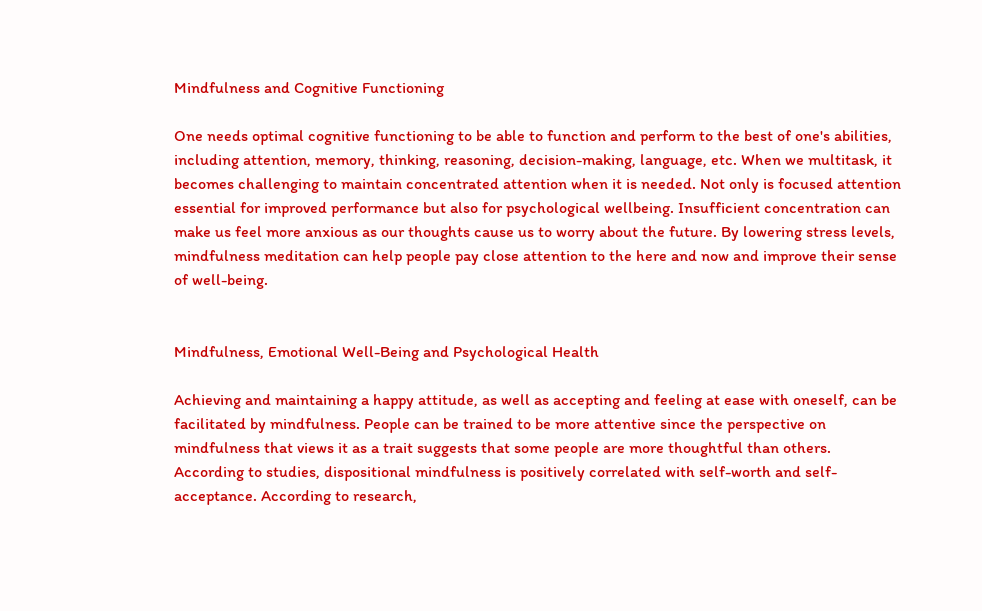Mindfulness and Cognitive Functioning

One needs optimal cognitive functioning to be able to function and perform to the best of one's abilities, including attention, memory, thinking, reasoning, decision-making, language, etc. When we multitask, it becomes challenging to maintain concentrated attention when it is needed. Not only is focused attention essential for improved performance but also for psychological wellbeing. Insufficient concentration can make us feel more anxious as our thoughts cause us to worry about the future. By lowering stress levels, mindfulness meditation can help people pay close attention to the here and now and improve their sense of well-being.


Mindfulness, Emotional Well-Being and Psychological Health

Achieving and maintaining a happy attitude, as well as accepting and feeling at ease with oneself, can be facilitated by mindfulness. People can be trained to be more attentive since the perspective on mindfulness that views it as a trait suggests that some people are more thoughtful than others. According to studies, dispositional mindfulness is positively correlated with self-worth and self-acceptance. According to research,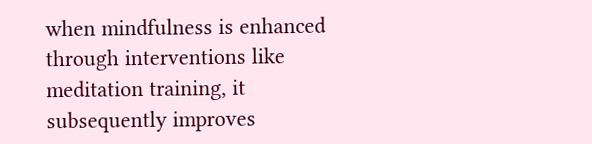when mindfulness is enhanced through interventions like meditation training, it subsequently improves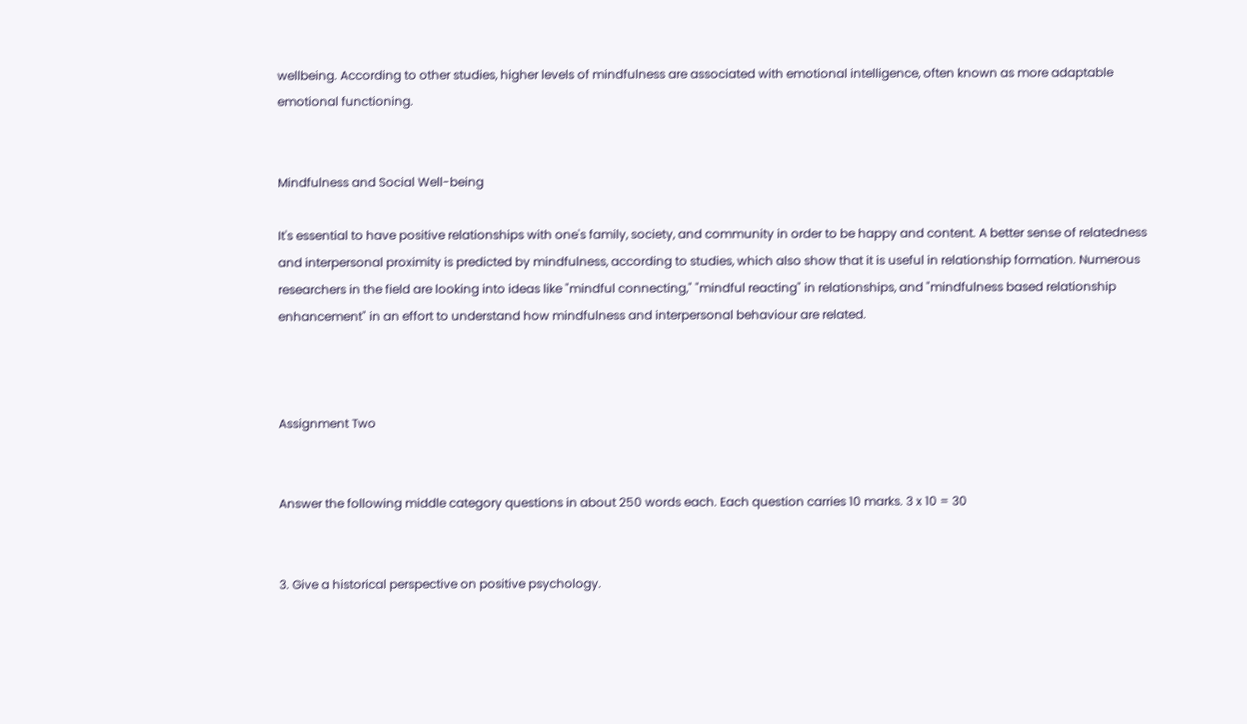wellbeing. According to other studies, higher levels of mindfulness are associated with emotional intelligence, often known as more adaptable emotional functioning.


Mindfulness and Social Well-being

It's essential to have positive relationships with one's family, society, and community in order to be happy and content. A better sense of relatedness and interpersonal proximity is predicted by mindfulness, according to studies, which also show that it is useful in relationship formation. Numerous researchers in the field are looking into ideas like "mindful connecting," "mindful reacting" in relationships, and "mindfulness based relationship enhancement" in an effort to understand how mindfulness and interpersonal behaviour are related.



Assignment Two


Answer the following middle category questions in about 250 words each. Each question carries 10 marks. 3 x 10 = 30


3. Give a historical perspective on positive psychology.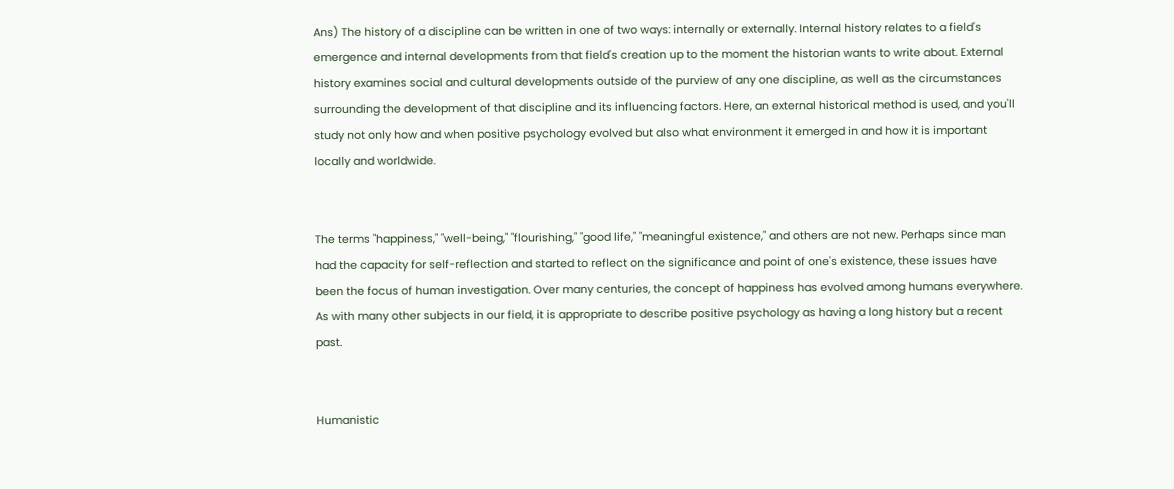Ans) The history of a discipline can be written in one of two ways: internally or externally. Internal history relates to a field's emergence and internal developments from that field's creation up to the moment the historian wants to write about. External history examines social and cultural developments outside of the purview of any one discipline, as well as the circumstances surrounding the development of that discipline and its influencing factors. Here, an external historical method is used, and you'll study not only how and when positive psychology evolved but also what environment it emerged in and how it is important locally and worldwide.


The terms "happiness," "well-being," "flourishing," "good life," "meaningful existence," and others are not new. Perhaps since man had the capacity for self-reflection and started to reflect on the significance and point of one's existence, these issues have been the focus of human investigation. Over many centuries, the concept of happiness has evolved among humans everywhere. As with many other subjects in our field, it is appropriate to describe positive psychology as having a long history but a recent past.


Humanistic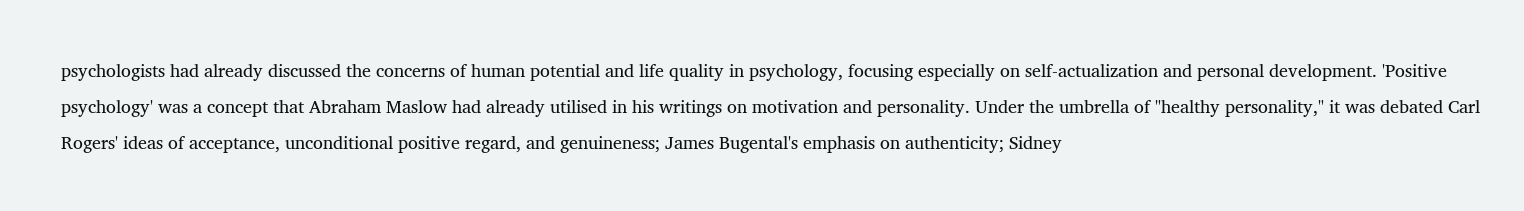psychologists had already discussed the concerns of human potential and life quality in psychology, focusing especially on self-actualization and personal development. 'Positive psychology' was a concept that Abraham Maslow had already utilised in his writings on motivation and personality. Under the umbrella of "healthy personality," it was debated Carl Rogers' ideas of acceptance, unconditional positive regard, and genuineness; James Bugental's emphasis on authenticity; Sidney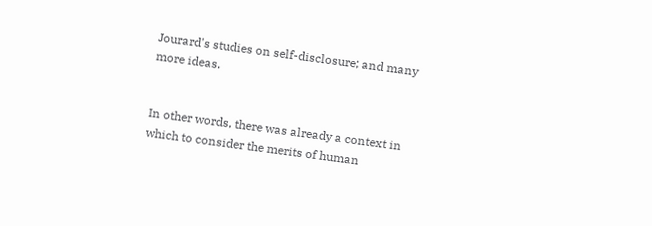Jourard's studies on self-disclosure; and many more ideas.


In other words, there was already a context in which to consider the merits of human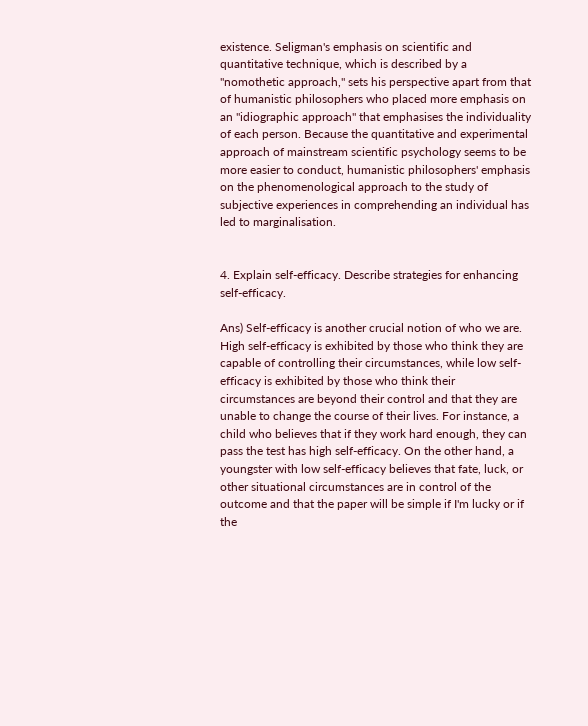existence. Seligman's emphasis on scientific and quantitative technique, which is described by a "nomothetic approach," sets his perspective apart from that of humanistic philosophers who placed more emphasis on an "idiographic approach" that emphasises the individuality of each person. Because the quantitative and experimental approach of mainstream scientific psychology seems to be more easier to conduct, humanistic philosophers' emphasis on the phenomenological approach to the study of subjective experiences in comprehending an individual has led to marginalisation.


4. Explain self-efficacy. Describe strategies for enhancing self-efficacy.

Ans) Self-efficacy is another crucial notion of who we are. High self-efficacy is exhibited by those who think they are capable of controlling their circumstances, while low self-efficacy is exhibited by those who think their circumstances are beyond their control and that they are unable to change the course of their lives. For instance, a child who believes that if they work hard enough, they can pass the test has high self-efficacy. On the other hand, a youngster with low self-efficacy believes that fate, luck, or other situational circumstances are in control of the outcome and that the paper will be simple if I'm lucky or if the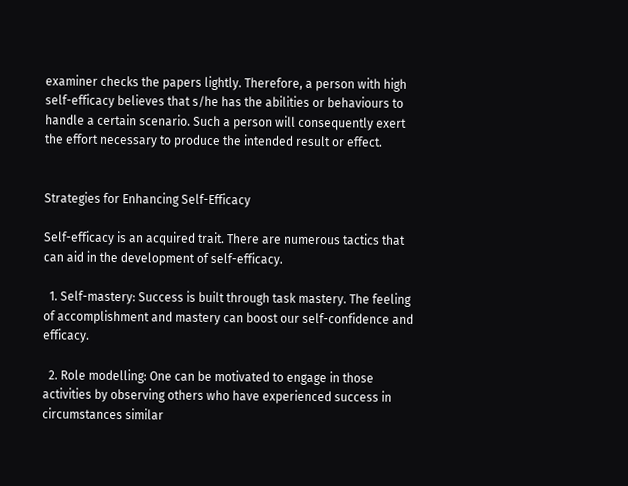examiner checks the papers lightly. Therefore, a person with high self-efficacy believes that s/he has the abilities or behaviours to handle a certain scenario. Such a person will consequently exert the effort necessary to produce the intended result or effect.


Strategies for Enhancing Self-Efficacy

Self-efficacy is an acquired trait. There are numerous tactics that can aid in the development of self-efficacy.

  1. Self-mastery: Success is built through task mastery. The feeling of accomplishment and mastery can boost our self-confidence and efficacy.

  2. Role modelling: One can be motivated to engage in those activities by observing others who have experienced success in circumstances similar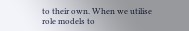to their own. When we utilise role models to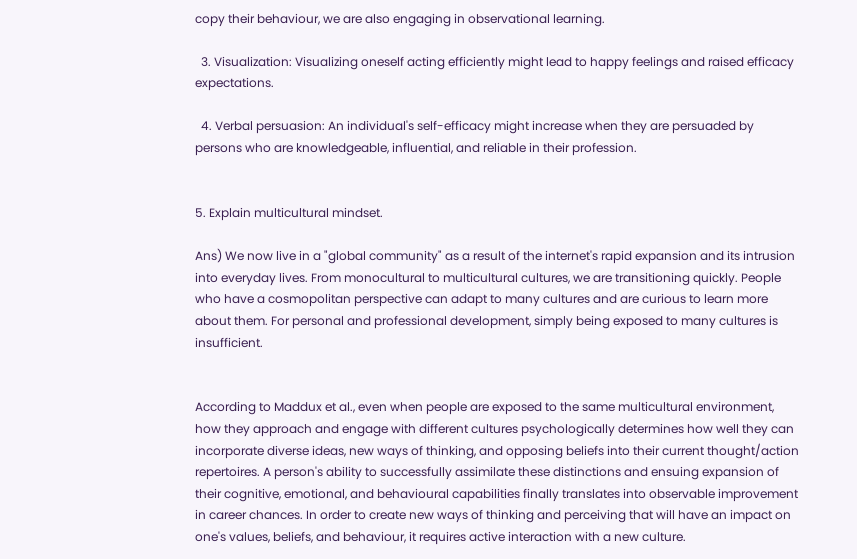copy their behaviour, we are also engaging in observational learning.

  3. Visualization: Visualizing oneself acting efficiently might lead to happy feelings and raised efficacy expectations.

  4. Verbal persuasion: An individual's self-efficacy might increase when they are persuaded by persons who are knowledgeable, influential, and reliable in their profession.


5. Explain multicultural mindset.

Ans) We now live in a "global community" as a result of the internet's rapid expansion and its intrusion into everyday lives. From monocultural to multicultural cultures, we are transitioning quickly. People who have a cosmopolitan perspective can adapt to many cultures and are curious to learn more about them. For personal and professional development, simply being exposed to many cultures is insufficient.


According to Maddux et al., even when people are exposed to the same multicultural environment, how they approach and engage with different cultures psychologically determines how well they can incorporate diverse ideas, new ways of thinking, and opposing beliefs into their current thought/action repertoires. A person's ability to successfully assimilate these distinctions and ensuing expansion of their cognitive, emotional, and behavioural capabilities finally translates into observable improvement in career chances. In order to create new ways of thinking and perceiving that will have an impact on one's values, beliefs, and behaviour, it requires active interaction with a new culture.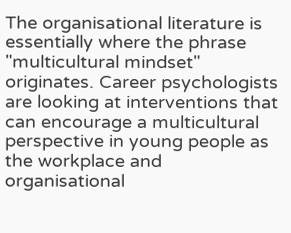The organisational literature is essentially where the phrase "multicultural mindset" originates. Career psychologists are looking at interventions that can encourage a multicultural perspective in young people as the workplace and organisational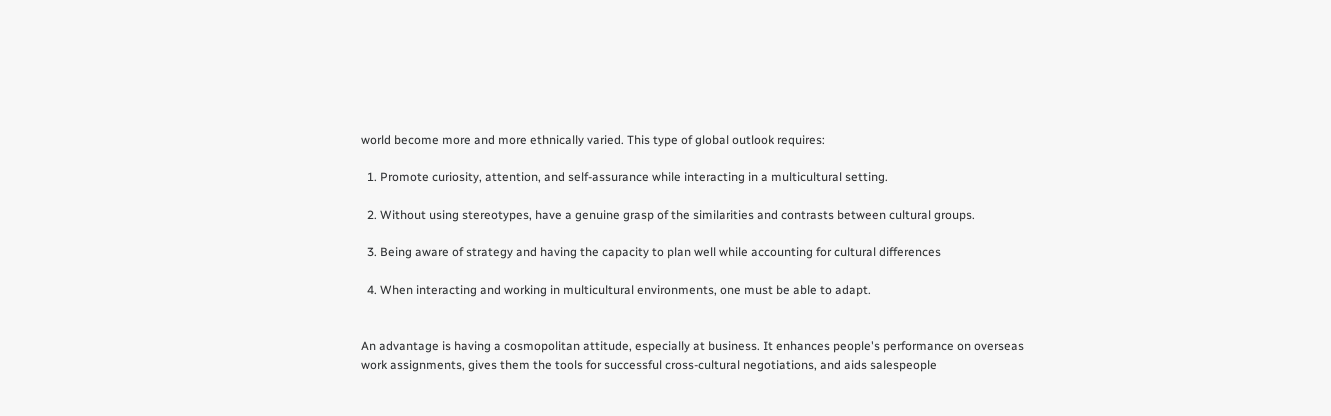world become more and more ethnically varied. This type of global outlook requires:

  1. Promote curiosity, attention, and self-assurance while interacting in a multicultural setting.

  2. Without using stereotypes, have a genuine grasp of the similarities and contrasts between cultural groups.

  3. Being aware of strategy and having the capacity to plan well while accounting for cultural differences

  4. When interacting and working in multicultural environments, one must be able to adapt.


An advantage is having a cosmopolitan attitude, especially at business. It enhances people's performance on overseas work assignments, gives them the tools for successful cross-cultural negotiations, and aids salespeople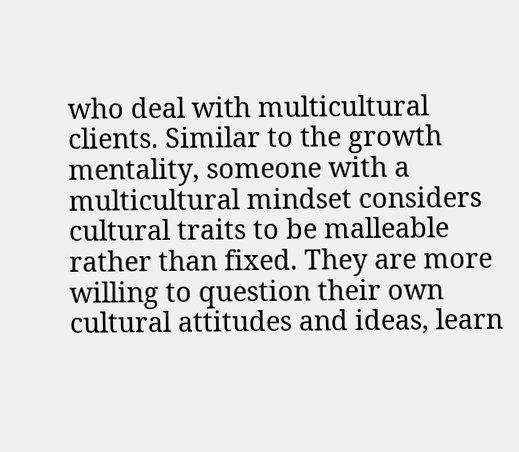who deal with multicultural clients. Similar to the growth mentality, someone with a multicultural mindset considers cultural traits to be malleable rather than fixed. They are more willing to question their own cultural attitudes and ideas, learn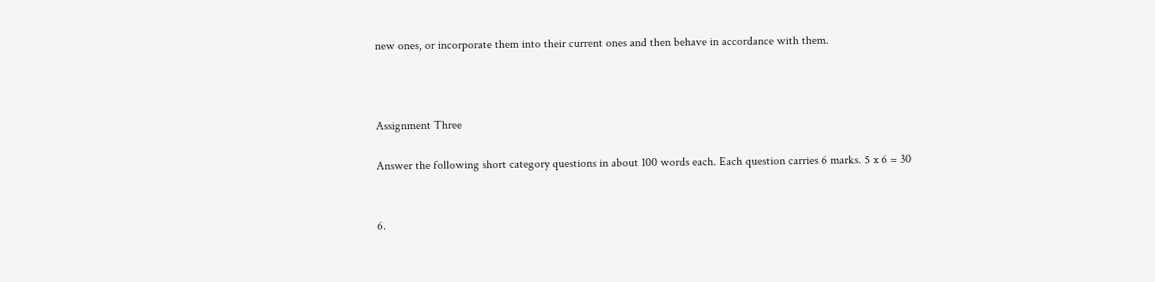new ones, or incorporate them into their current ones and then behave in accordance with them.



Assignment Three

Answer the following short category questions in about 100 words each. Each question carries 6 marks. 5 x 6 = 30


6.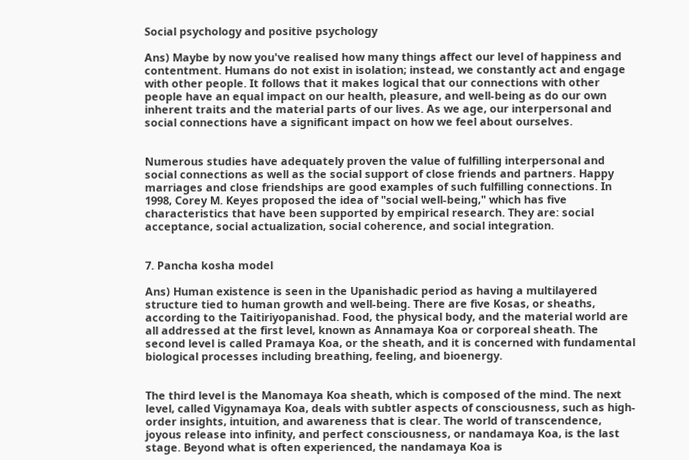Social psychology and positive psychology

Ans) Maybe by now you've realised how many things affect our level of happiness and contentment. Humans do not exist in isolation; instead, we constantly act and engage with other people. It follows that it makes logical that our connections with other people have an equal impact on our health, pleasure, and well-being as do our own inherent traits and the material parts of our lives. As we age, our interpersonal and social connections have a significant impact on how we feel about ourselves.


Numerous studies have adequately proven the value of fulfilling interpersonal and social connections as well as the social support of close friends and partners. Happy marriages and close friendships are good examples of such fulfilling connections. In 1998, Corey M. Keyes proposed the idea of "social well-being," which has five characteristics that have been supported by empirical research. They are: social acceptance, social actualization, social coherence, and social integration.


7. Pancha kosha model

Ans) Human existence is seen in the Upanishadic period as having a multilayered structure tied to human growth and well-being. There are five Kosas, or sheaths, according to the Taitiriyopanishad. Food, the physical body, and the material world are all addressed at the first level, known as Annamaya Koa or corporeal sheath. The second level is called Pramaya Koa, or the sheath, and it is concerned with fundamental biological processes including breathing, feeling, and bioenergy.


The third level is the Manomaya Koa sheath, which is composed of the mind. The next level, called Vigynamaya Koa, deals with subtler aspects of consciousness, such as high-order insights, intuition, and awareness that is clear. The world of transcendence, joyous release into infinity, and perfect consciousness, or nandamaya Koa, is the last stage. Beyond what is often experienced, the nandamaya Koa is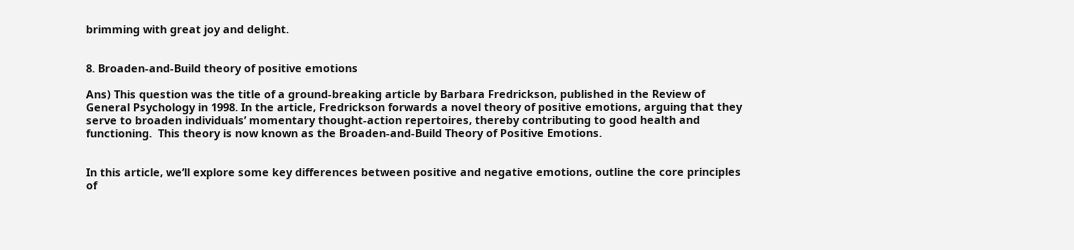brimming with great joy and delight.


8. Broaden-and-Build theory of positive emotions

Ans) This question was the title of a ground-breaking article by Barbara Fredrickson, published in the Review of General Psychology in 1998. In the article, Fredrickson forwards a novel theory of positive emotions, arguing that they serve to broaden individuals’ momentary thought-action repertoires, thereby contributing to good health and functioning.  This theory is now known as the Broaden-and-Build Theory of Positive Emotions.


In this article, we’ll explore some key differences between positive and negative emotions, outline the core principles of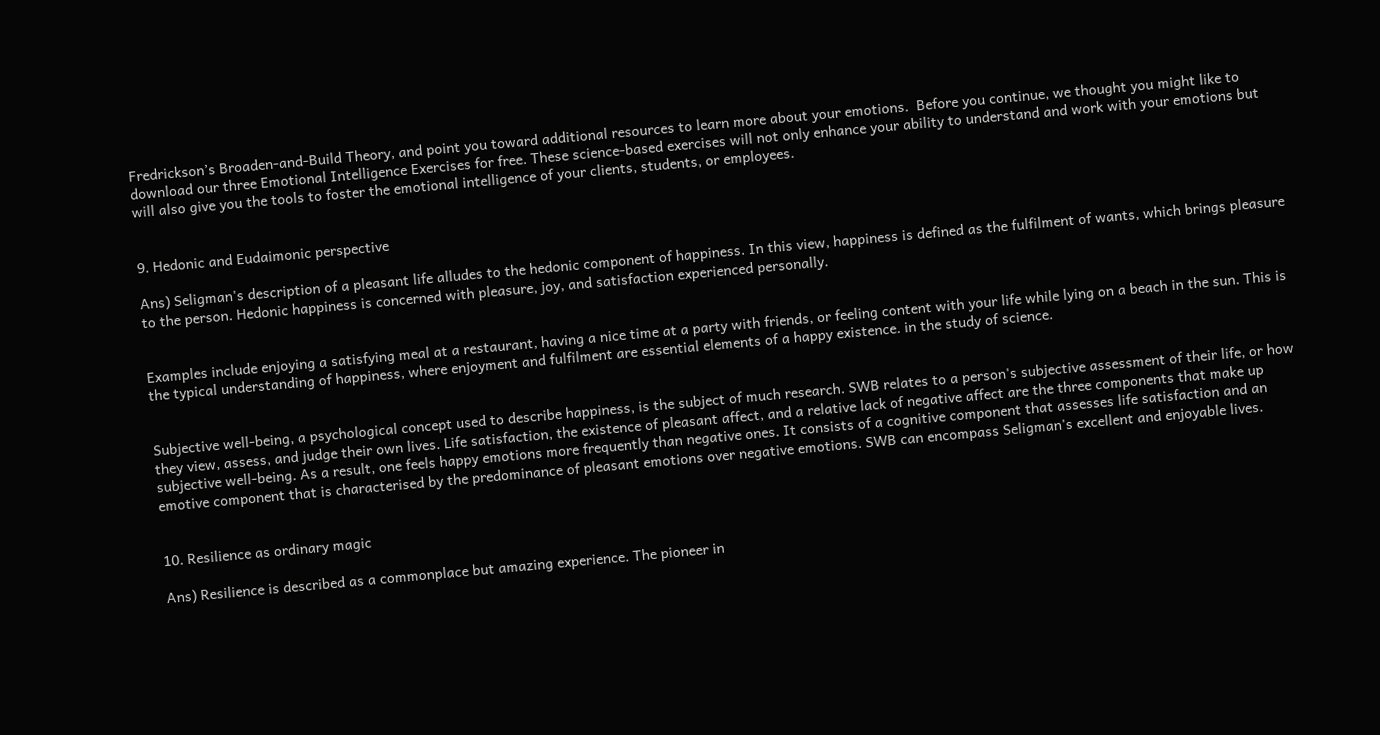Fredrickson’s Broaden-and-Build Theory, and point you toward additional resources to learn more about your emotions.  Before you continue, we thought you might like to download our three Emotional Intelligence Exercises for free. These science-based exercises will not only enhance your ability to understand and work with your emotions but will also give you the tools to foster the emotional intelligence of your clients, students, or employees.


9. Hedonic and Eudaimonic perspective

Ans) Seligman's description of a pleasant life alludes to the hedonic component of happiness. In this view, happiness is defined as the fulfilment of wants, which brings pleasure to the person. Hedonic happiness is concerned with pleasure, joy, and satisfaction experienced personally.


Examples include enjoying a satisfying meal at a restaurant, having a nice time at a party with friends, or feeling content with your life while lying on a beach in the sun. This is the typical understanding of happiness, where enjoyment and fulfilment are essential elements of a happy existence. in the study of science.


Subjective well-being, a psychological concept used to describe happiness, is the subject of much research. SWB relates to a person's subjective assessment of their life, or how they view, assess, and judge their own lives. Life satisfaction, the existence of pleasant affect, and a relative lack of negative affect are the three components that make up subjective well-being. As a result, one feels happy emotions more frequently than negative ones. It consists of a cognitive component that assesses life satisfaction and an emotive component that is characterised by the predominance of pleasant emotions over negative emotions. SWB can encompass Seligman's excellent and enjoyable lives.


10. Resilience as ordinary magic

Ans) Resilience is described as a commonplace but amazing experience. The pioneer in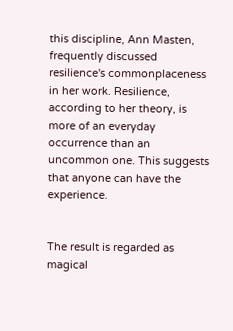this discipline, Ann Masten, frequently discussed resilience's commonplaceness in her work. Resilience, according to her theory, is more of an everyday occurrence than an uncommon one. This suggests that anyone can have the experience.


The result is regarded as magical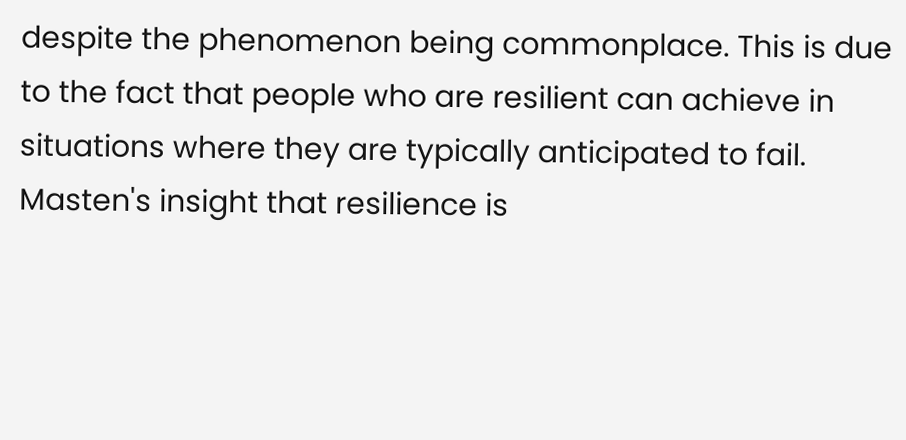despite the phenomenon being commonplace. This is due to the fact that people who are resilient can achieve in situations where they are typically anticipated to fail. Masten's insight that resilience is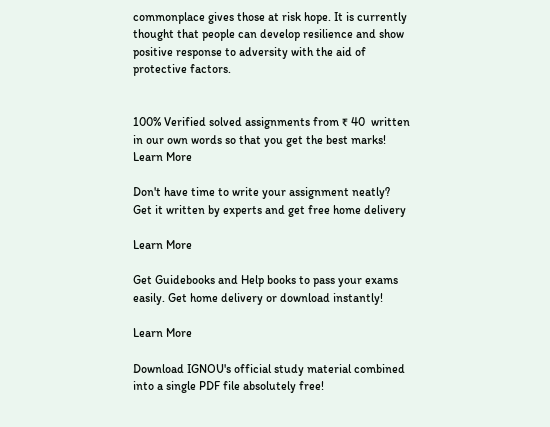commonplace gives those at risk hope. It is currently thought that people can develop resilience and show positive response to adversity with the aid of protective factors.


100% Verified solved assignments from ₹ 40  written in our own words so that you get the best marks!
Learn More

Don't have time to write your assignment neatly? Get it written by experts and get free home delivery

Learn More

Get Guidebooks and Help books to pass your exams easily. Get home delivery or download instantly!

Learn More

Download IGNOU's official study material combined into a single PDF file absolutely free!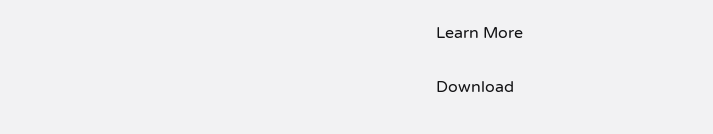Learn More

Download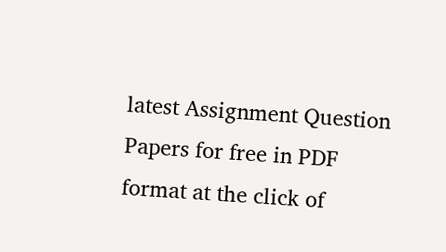latest Assignment Question Papers for free in PDF format at the click of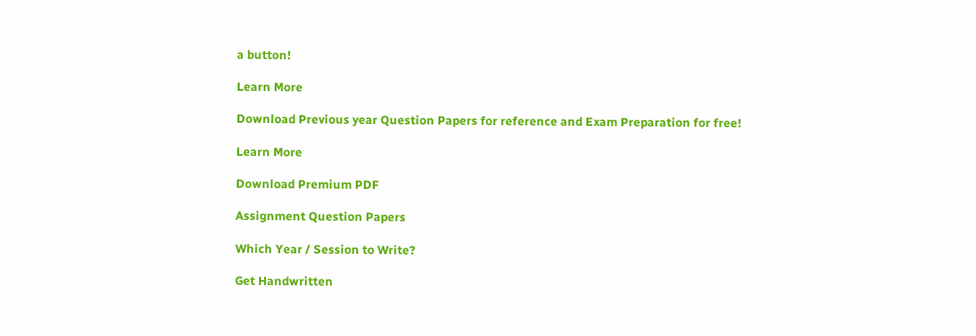a button!

Learn More

Download Previous year Question Papers for reference and Exam Preparation for free!

Learn More

Download Premium PDF

Assignment Question Papers

Which Year / Session to Write?

Get Handwritten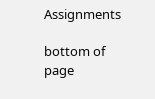Assignments

bottom of page